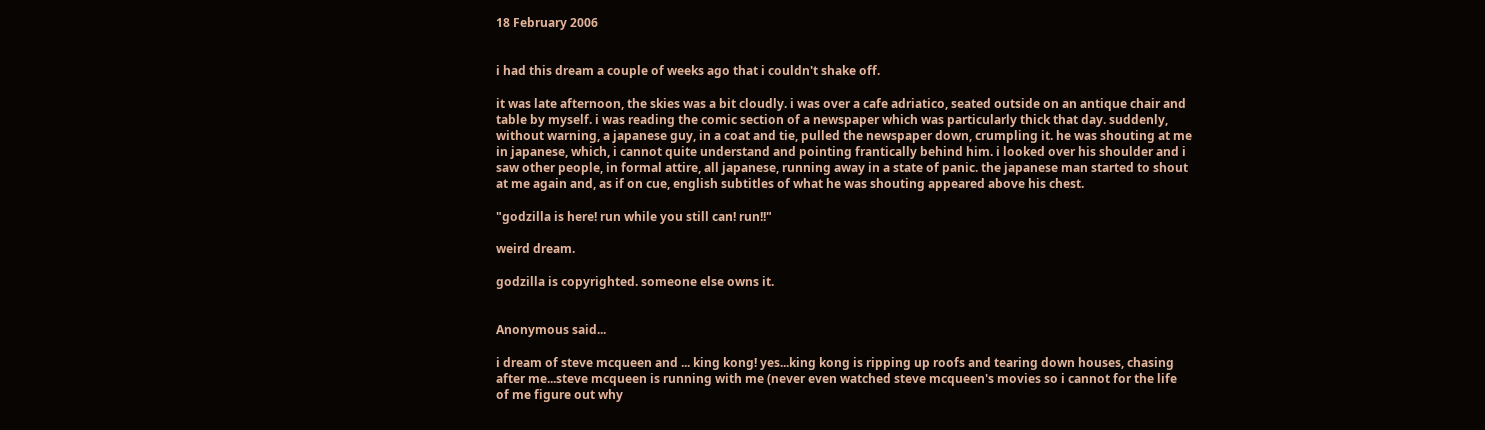18 February 2006


i had this dream a couple of weeks ago that i couldn't shake off.

it was late afternoon, the skies was a bit cloudly. i was over a cafe adriatico, seated outside on an antique chair and table by myself. i was reading the comic section of a newspaper which was particularly thick that day. suddenly, without warning, a japanese guy, in a coat and tie, pulled the newspaper down, crumpling it. he was shouting at me in japanese, which, i cannot quite understand and pointing frantically behind him. i looked over his shoulder and i saw other people, in formal attire, all japanese, running away in a state of panic. the japanese man started to shout at me again and, as if on cue, english subtitles of what he was shouting appeared above his chest.

"godzilla is here! run while you still can! run!!"

weird dream.

godzilla is copyrighted. someone else owns it.


Anonymous said...

i dream of steve mcqueen and ... king kong! yes...king kong is ripping up roofs and tearing down houses, chasing after me...steve mcqueen is running with me (never even watched steve mcqueen's movies so i cannot for the life of me figure out why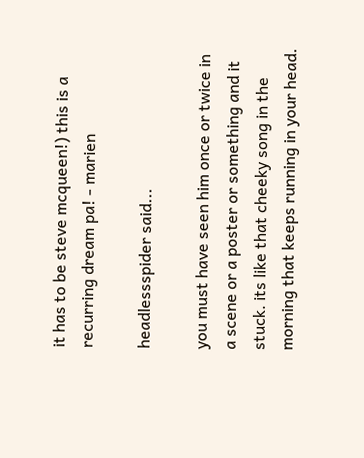it has to be steve mcqueen!) this is a recurring dream pa! - marien

headlessspider said...

you must have seen him once or twice in a scene or a poster or something and it stuck. its like that cheeky song in the morning that keeps running in your head.